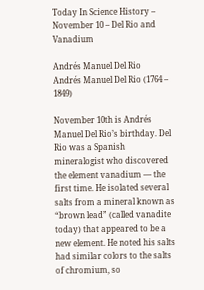Today In Science History – November 10 – Del Rio and Vanadium

Andrés Manuel Del Rio
Andrés Manuel Del Rio (1764 – 1849)

November 10th is Andrés Manuel Del Rio’s birthday. Del Rio was a Spanish mineralogist who discovered the element vanadium — the first time. He isolated several salts from a mineral known as “brown lead” (called vanadite today) that appeared to be a new element. He noted his salts had similar colors to the salts of chromium, so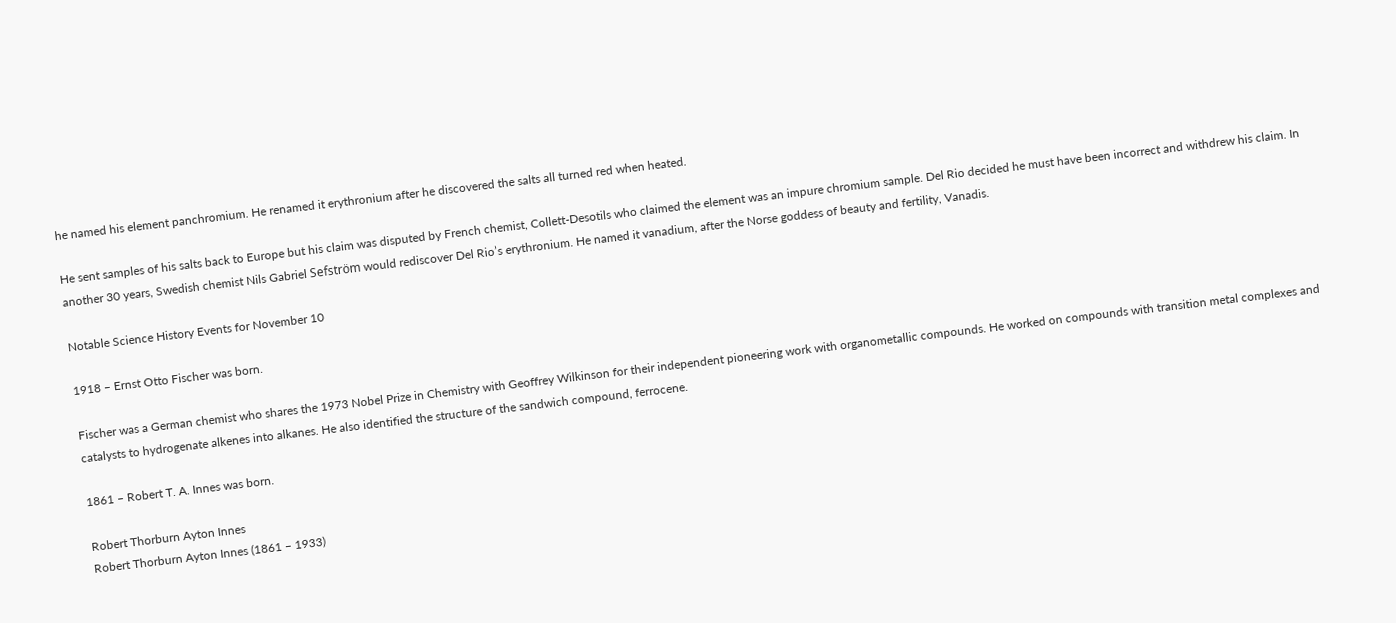he named his element panchromium. He renamed it erythronium after he discovered the salts all turned red when heated.

He sent samples of his salts back to Europe but his claim was disputed by French chemist, Collett-Desotils who claimed the element was an impure chromium sample. Del Rio decided he must have been incorrect and withdrew his claim. In another 30 years, Swedish chemist Nils Gabriel Sefström would rediscover Del Rio’s erythronium. He named it vanadium, after the Norse goddess of beauty and fertility, Vanadis.

Notable Science History Events for November 10

1918 – Ernst Otto Fischer was born.

Fischer was a German chemist who shares the 1973 Nobel Prize in Chemistry with Geoffrey Wilkinson for their independent pioneering work with organometallic compounds. He worked on compounds with transition metal complexes and catalysts to hydrogenate alkenes into alkanes. He also identified the structure of the sandwich compound, ferrocene.

1861 – Robert T. A. Innes was born.

Robert Thorburn Ayton Innes
Robert Thorburn Ayton Innes (1861 – 1933)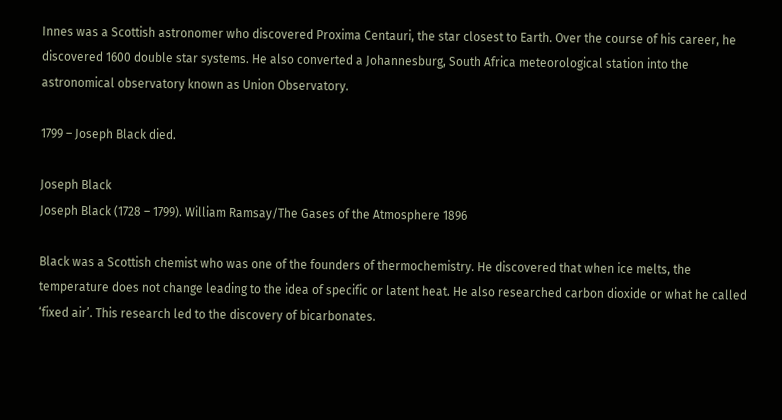Innes was a Scottish astronomer who discovered Proxima Centauri, the star closest to Earth. Over the course of his career, he discovered 1600 double star systems. He also converted a Johannesburg, South Africa meteorological station into the astronomical observatory known as Union Observatory.

1799 – Joseph Black died.

Joseph Black
Joseph Black (1728 – 1799). William Ramsay/The Gases of the Atmosphere 1896

Black was a Scottish chemist who was one of the founders of thermochemistry. He discovered that when ice melts, the temperature does not change leading to the idea of specific or latent heat. He also researched carbon dioxide or what he called ‘fixed air’. This research led to the discovery of bicarbonates.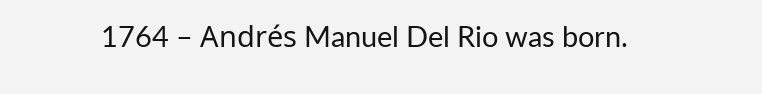1764 – Andrés Manuel Del Rio was born.